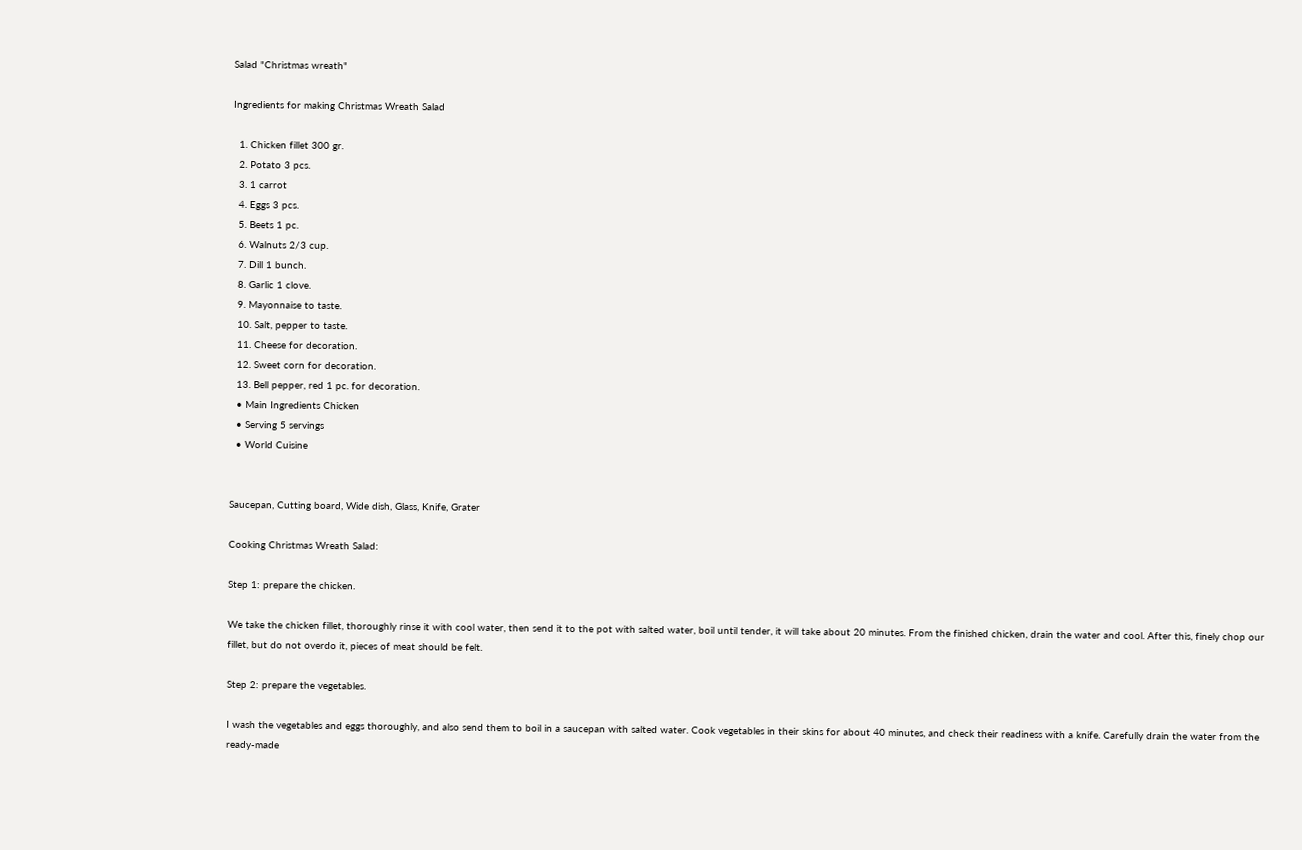Salad "Christmas wreath"

Ingredients for making Christmas Wreath Salad

  1. Chicken fillet 300 gr.
  2. Potato 3 pcs.
  3. 1 carrot
  4. Eggs 3 pcs.
  5. Beets 1 pc.
  6. Walnuts 2/3 cup.
  7. Dill 1 bunch.
  8. Garlic 1 clove.
  9. Mayonnaise to taste.
  10. Salt, pepper to taste.
  11. Cheese for decoration.
  12. Sweet corn for decoration.
  13. Bell pepper, red 1 pc. for decoration.
  • Main Ingredients Chicken
  • Serving 5 servings
  • World Cuisine


Saucepan, Cutting board, Wide dish, Glass, Knife, Grater

Cooking Christmas Wreath Salad:

Step 1: prepare the chicken.

We take the chicken fillet, thoroughly rinse it with cool water, then send it to the pot with salted water, boil until tender, it will take about 20 minutes. From the finished chicken, drain the water and cool. After this, finely chop our fillet, but do not overdo it, pieces of meat should be felt.

Step 2: prepare the vegetables.

I wash the vegetables and eggs thoroughly, and also send them to boil in a saucepan with salted water. Cook vegetables in their skins for about 40 minutes, and check their readiness with a knife. Carefully drain the water from the ready-made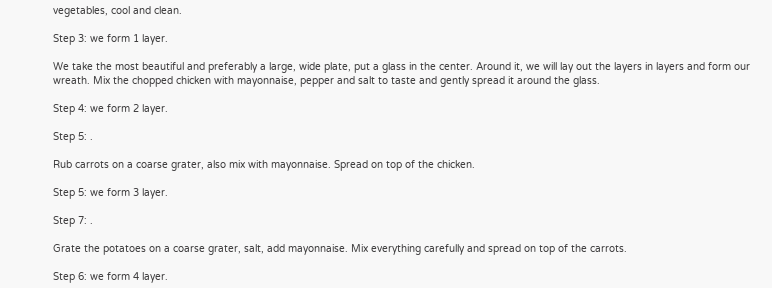vegetables, cool and clean.

Step 3: we form 1 layer.

We take the most beautiful and preferably a large, wide plate, put a glass in the center. Around it, we will lay out the layers in layers and form our wreath. Mix the chopped chicken with mayonnaise, pepper and salt to taste and gently spread it around the glass.

Step 4: we form 2 layer.

Step 5: .

Rub carrots on a coarse grater, also mix with mayonnaise. Spread on top of the chicken.

Step 5: we form 3 layer.

Step 7: .

Grate the potatoes on a coarse grater, salt, add mayonnaise. Mix everything carefully and spread on top of the carrots.

Step 6: we form 4 layer.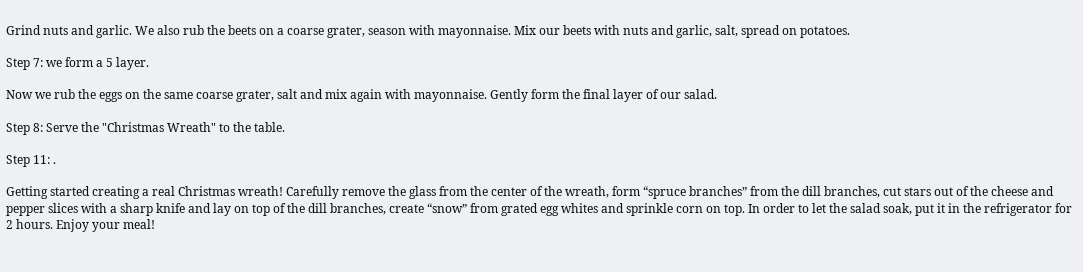Grind nuts and garlic. We also rub the beets on a coarse grater, season with mayonnaise. Mix our beets with nuts and garlic, salt, spread on potatoes.

Step 7: we form a 5 layer.

Now we rub the eggs on the same coarse grater, salt and mix again with mayonnaise. Gently form the final layer of our salad.

Step 8: Serve the "Christmas Wreath" to the table.

Step 11: .

Getting started creating a real Christmas wreath! Carefully remove the glass from the center of the wreath, form “spruce branches” from the dill branches, cut stars out of the cheese and pepper slices with a sharp knife and lay on top of the dill branches, create “snow” from grated egg whites and sprinkle corn on top. In order to let the salad soak, put it in the refrigerator for 2 hours. Enjoy your meal!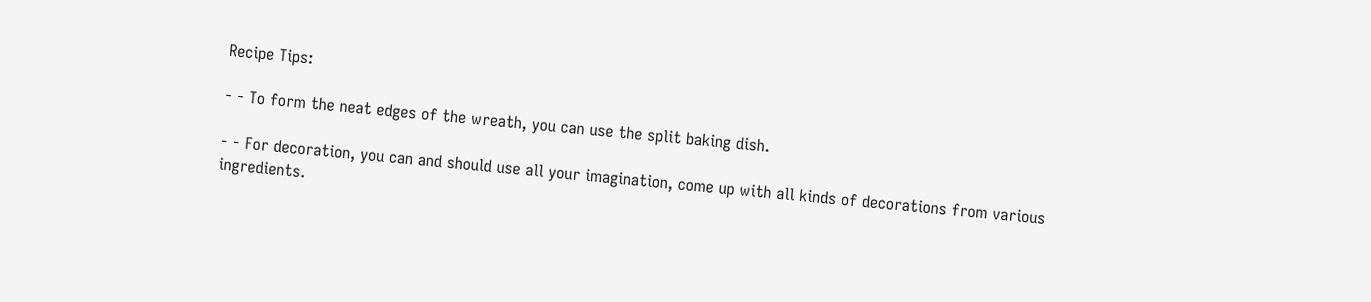Recipe Tips:

- - To form the neat edges of the wreath, you can use the split baking dish.

- - For decoration, you can and should use all your imagination, come up with all kinds of decorations from various ingredients.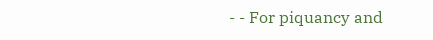- - For piquancy and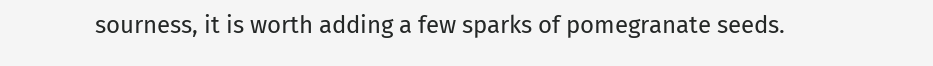sourness, it is worth adding a few sparks of pomegranate seeds.